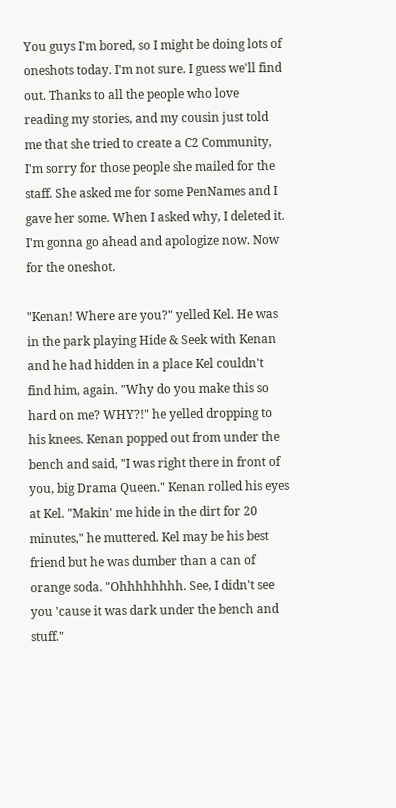You guys I'm bored, so I might be doing lots of oneshots today. I'm not sure. I guess we'll find out. Thanks to all the people who love reading my stories, and my cousin just told me that she tried to create a C2 Community, I'm sorry for those people she mailed for the staff. She asked me for some PenNames and I gave her some. When I asked why, I deleted it. I'm gonna go ahead and apologize now. Now for the oneshot.

"Kenan! Where are you?" yelled Kel. He was in the park playing Hide & Seek with Kenan and he had hidden in a place Kel couldn't find him, again. "Why do you make this so hard on me? WHY?!" he yelled dropping to his knees. Kenan popped out from under the bench and said, "I was right there in front of you, big Drama Queen." Kenan rolled his eyes at Kel. "Makin' me hide in the dirt for 20 minutes," he muttered. Kel may be his best friend but he was dumber than a can of orange soda. "Ohhhhhhhh. See, I didn't see you 'cause it was dark under the bench and stuff."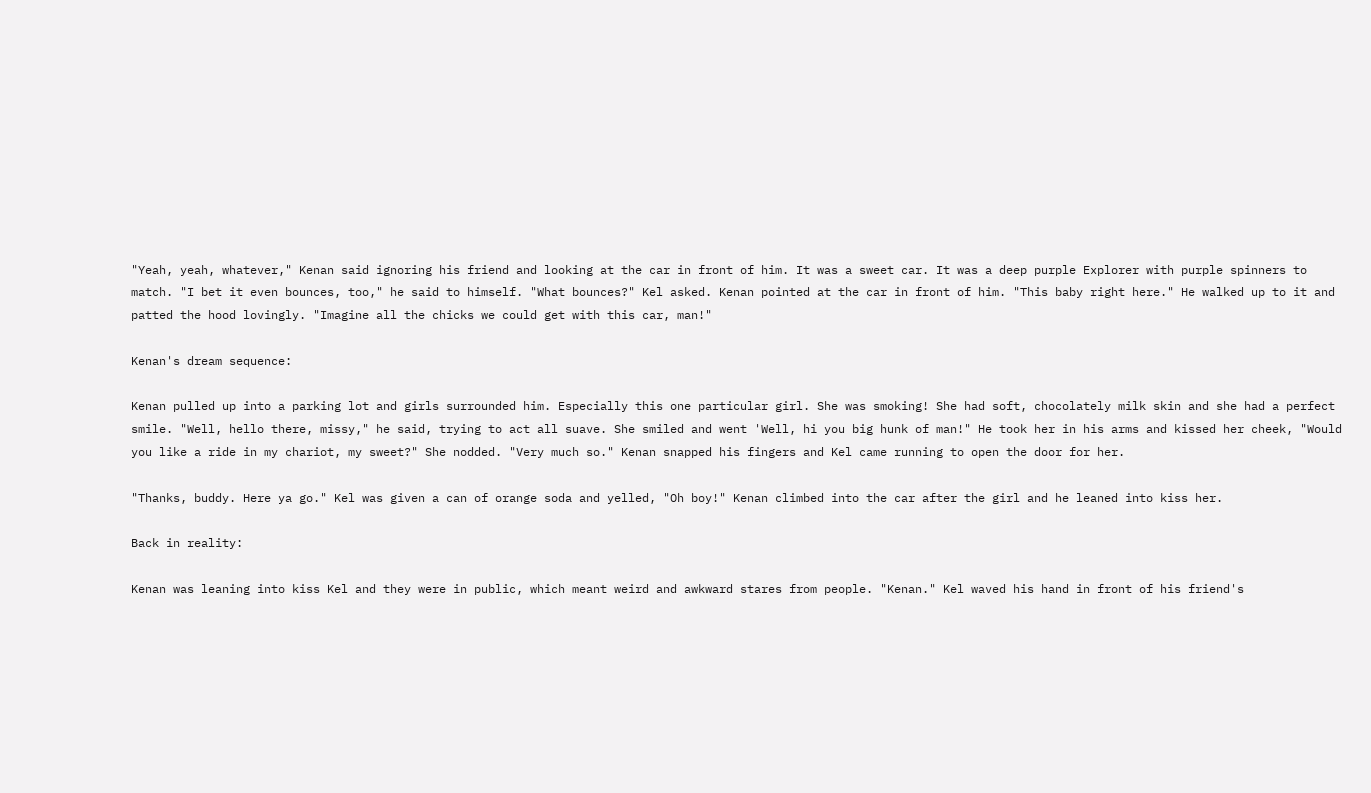"Yeah, yeah, whatever," Kenan said ignoring his friend and looking at the car in front of him. It was a sweet car. It was a deep purple Explorer with purple spinners to match. "I bet it even bounces, too," he said to himself. "What bounces?" Kel asked. Kenan pointed at the car in front of him. "This baby right here." He walked up to it and patted the hood lovingly. "Imagine all the chicks we could get with this car, man!"

Kenan's dream sequence:

Kenan pulled up into a parking lot and girls surrounded him. Especially this one particular girl. She was smoking! She had soft, chocolately milk skin and she had a perfect smile. "Well, hello there, missy," he said, trying to act all suave. She smiled and went 'Well, hi you big hunk of man!" He took her in his arms and kissed her cheek, "Would you like a ride in my chariot, my sweet?" She nodded. "Very much so." Kenan snapped his fingers and Kel came running to open the door for her.

"Thanks, buddy. Here ya go." Kel was given a can of orange soda and yelled, "Oh boy!" Kenan climbed into the car after the girl and he leaned into kiss her.

Back in reality:

Kenan was leaning into kiss Kel and they were in public, which meant weird and awkward stares from people. "Kenan." Kel waved his hand in front of his friend's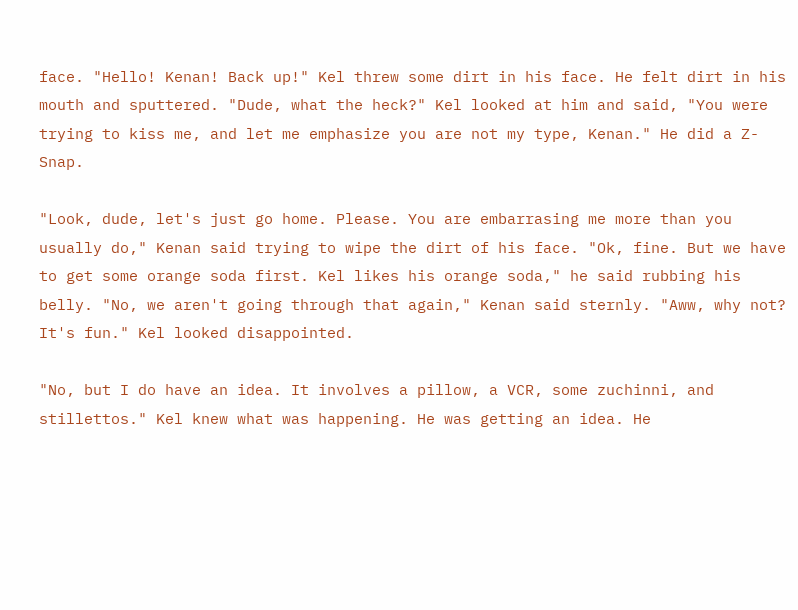face. "Hello! Kenan! Back up!" Kel threw some dirt in his face. He felt dirt in his mouth and sputtered. "Dude, what the heck?" Kel looked at him and said, "You were trying to kiss me, and let me emphasize you are not my type, Kenan." He did a Z-Snap.

"Look, dude, let's just go home. Please. You are embarrasing me more than you usually do," Kenan said trying to wipe the dirt of his face. "Ok, fine. But we have to get some orange soda first. Kel likes his orange soda," he said rubbing his belly. "No, we aren't going through that again," Kenan said sternly. "Aww, why not? It's fun." Kel looked disappointed.

"No, but I do have an idea. It involves a pillow, a VCR, some zuchinni, and stillettos." Kel knew what was happening. He was getting an idea. He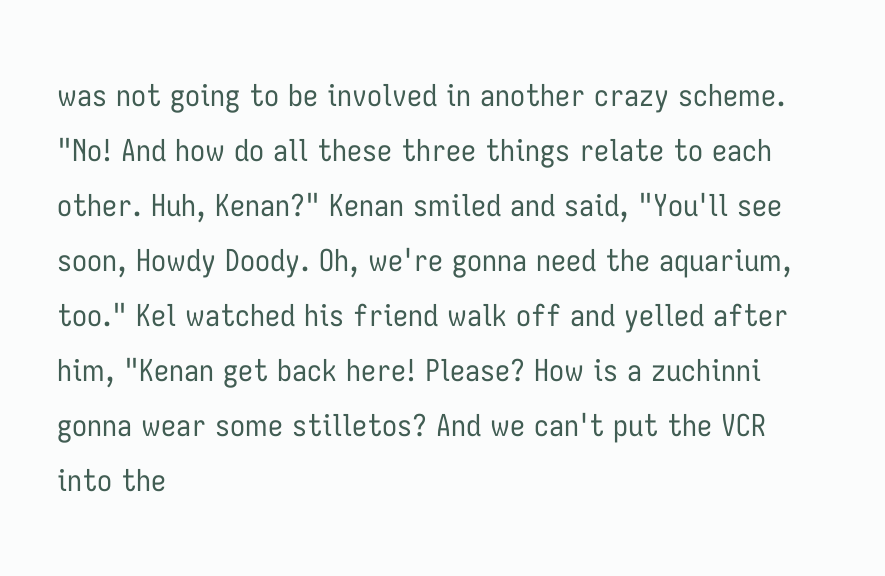was not going to be involved in another crazy scheme. "No! And how do all these three things relate to each other. Huh, Kenan?" Kenan smiled and said, "You'll see soon, Howdy Doody. Oh, we're gonna need the aquarium, too." Kel watched his friend walk off and yelled after him, "Kenan get back here! Please? How is a zuchinni gonna wear some stilletos? And we can't put the VCR into the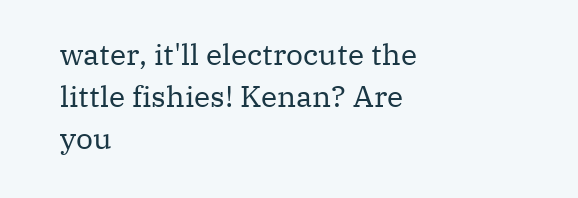water, it'll electrocute the little fishies! Kenan? Are you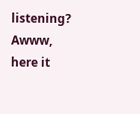listening? Awww, here it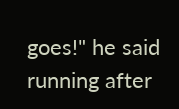goes!" he said running after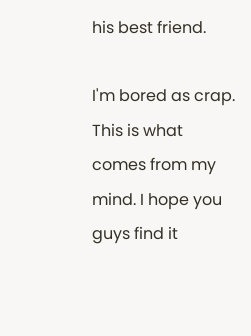his best friend.

I'm bored as crap. This is what comes from my mind. I hope you guys find it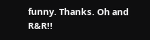funny. Thanks. Oh and R&R!!